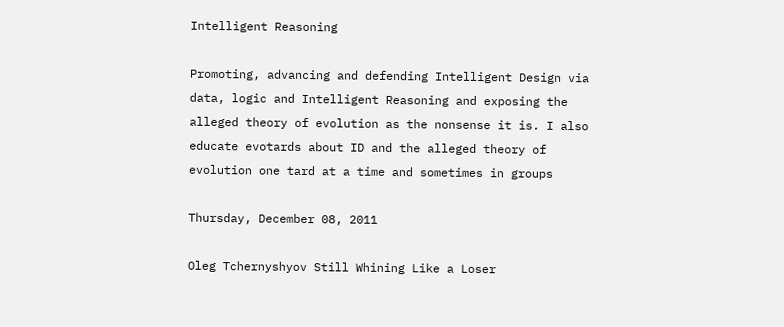Intelligent Reasoning

Promoting, advancing and defending Intelligent Design via data, logic and Intelligent Reasoning and exposing the alleged theory of evolution as the nonsense it is. I also educate evotards about ID and the alleged theory of evolution one tard at a time and sometimes in groups

Thursday, December 08, 2011

Oleg Tchernyshyov Still Whining Like a Loser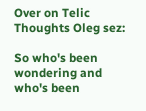Over on Telic Thoughts Oleg sez:

So who's been wondering and who's been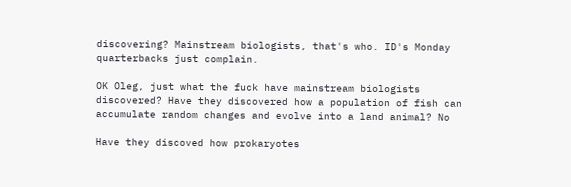discovering? Mainstream biologists, that's who. ID's Monday quarterbacks just complain.

OK Oleg, just what the fuck have mainstream biologists discovered? Have they discovered how a population of fish can accumulate random changes and evolve into a land animal? No

Have they discoved how prokaryotes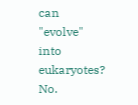can "evolve" into eukaryotes? No.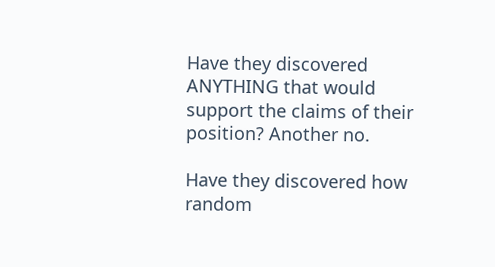Have they discovered ANYTHING that would support the claims of their position? Another no.

Have they discovered how random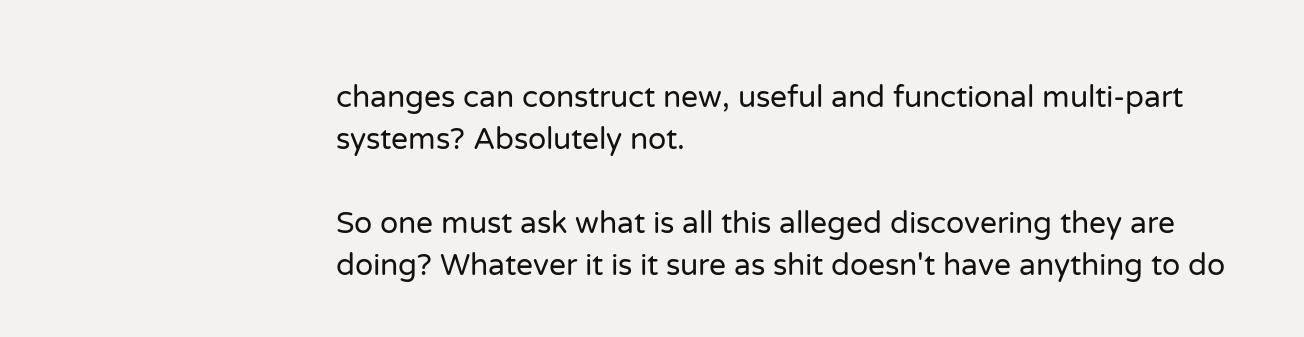changes can construct new, useful and functional multi-part systems? Absolutely not.

So one must ask what is all this alleged discovering they are doing? Whatever it is it sure as shit doesn't have anything to do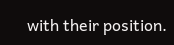with their position.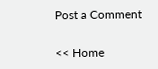Post a Comment

<< Home